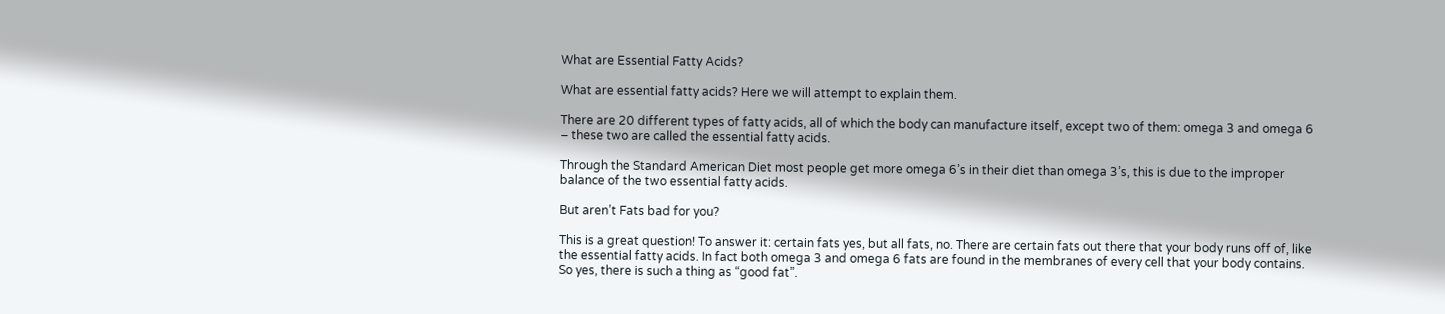What are Essential Fatty Acids?

What are essential fatty acids? Here we will attempt to explain them.

There are 20 different types of fatty acids, all of which the body can manufacture itself, except two of them: omega 3 and omega 6 – these two are called the essential fatty acids.

Through the Standard American Diet most people get more omega 6’s in their diet than omega 3’s, this is due to the improper balance of the two essential fatty acids.

But aren’t Fats bad for you?

This is a great question! To answer it: certain fats yes, but all fats, no. There are certain fats out there that your body runs off of, like the essential fatty acids. In fact both omega 3 and omega 6 fats are found in the membranes of every cell that your body contains. So yes, there is such a thing as “good fat”.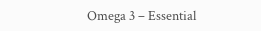Omega 3 – Essential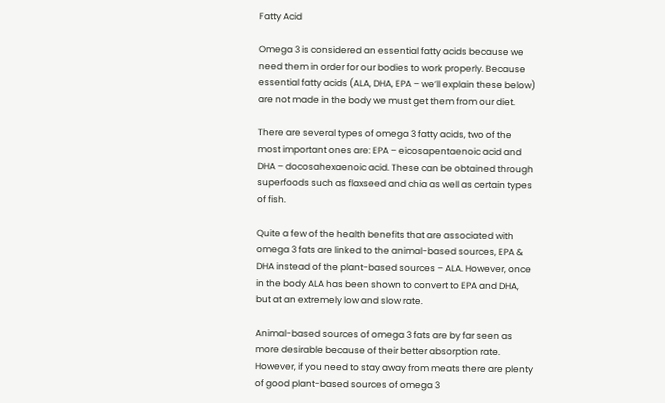Fatty Acid

Omega 3 is considered an essential fatty acids because we need them in order for our bodies to work properly. Because essential fatty acids (ALA, DHA, EPA – we’ll explain these below) are not made in the body we must get them from our diet.

There are several types of omega 3 fatty acids, two of the most important ones are: EPA – eicosapentaenoic acid and DHA – docosahexaenoic acid. These can be obtained through superfoods such as flaxseed and chia as well as certain types of fish.

Quite a few of the health benefits that are associated with omega 3 fats are linked to the animal-based sources, EPA & DHA instead of the plant-based sources – ALA. However, once in the body ALA has been shown to convert to EPA and DHA, but at an extremely low and slow rate.

Animal-based sources of omega 3 fats are by far seen as more desirable because of their better absorption rate. However, if you need to stay away from meats there are plenty of good plant-based sources of omega 3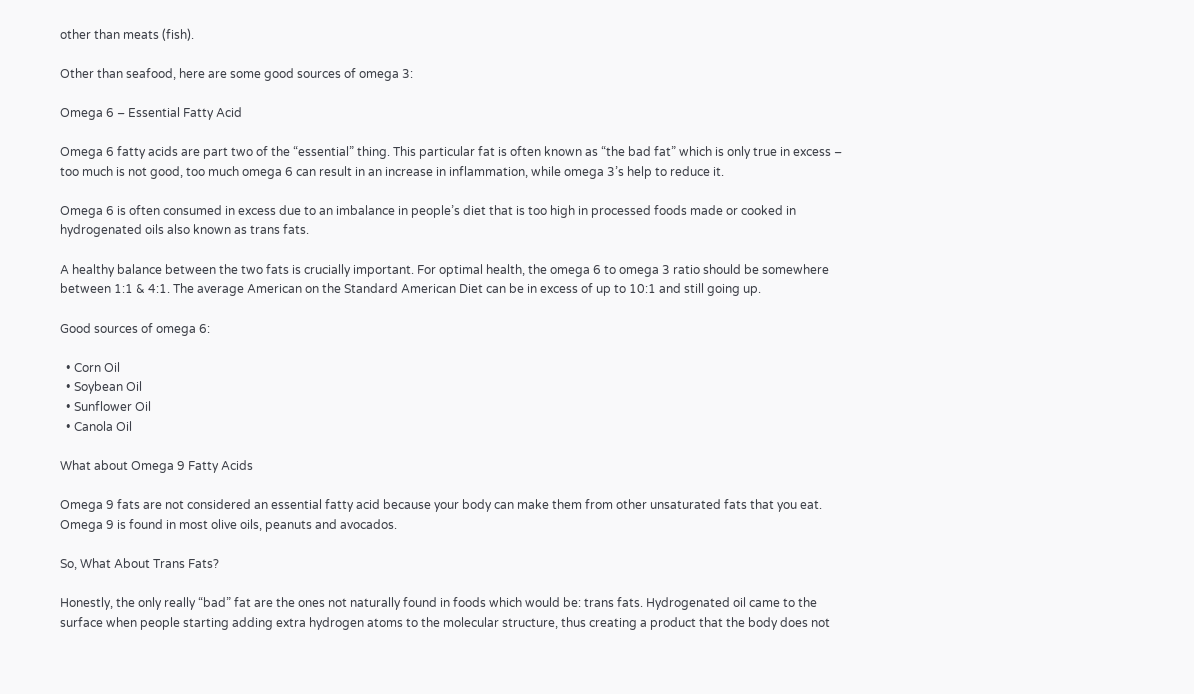other than meats (fish).

Other than seafood, here are some good sources of omega 3:

Omega 6 – Essential Fatty Acid

Omega 6 fatty acids are part two of the “essential” thing. This particular fat is often known as “the bad fat” which is only true in excess – too much is not good, too much omega 6 can result in an increase in inflammation, while omega 3’s help to reduce it.

Omega 6 is often consumed in excess due to an imbalance in people’s diet that is too high in processed foods made or cooked in hydrogenated oils also known as trans fats.

A healthy balance between the two fats is crucially important. For optimal health, the omega 6 to omega 3 ratio should be somewhere between 1:1 & 4:1. The average American on the Standard American Diet can be in excess of up to 10:1 and still going up.

Good sources of omega 6:

  • Corn Oil
  • Soybean Oil
  • Sunflower Oil
  • Canola Oil

What about Omega 9 Fatty Acids

Omega 9 fats are not considered an essential fatty acid because your body can make them from other unsaturated fats that you eat. Omega 9 is found in most olive oils, peanuts and avocados.

So, What About Trans Fats?

Honestly, the only really “bad” fat are the ones not naturally found in foods which would be: trans fats. Hydrogenated oil came to the surface when people starting adding extra hydrogen atoms to the molecular structure, thus creating a product that the body does not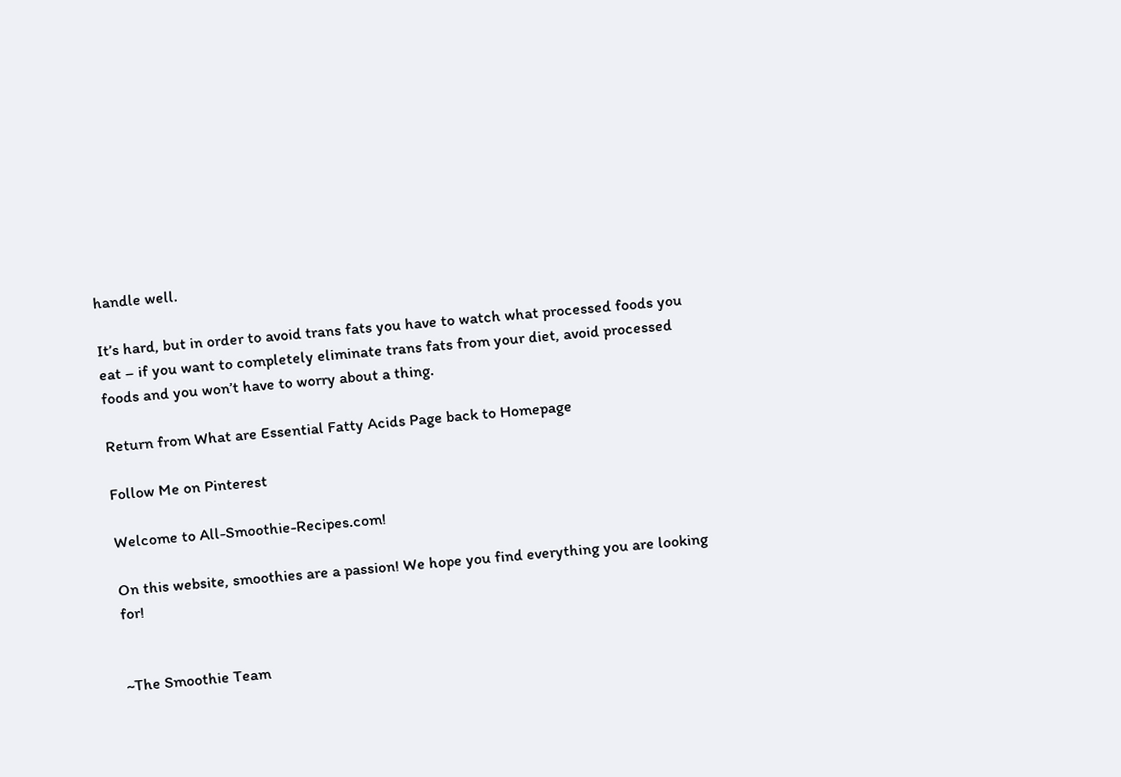handle well.

It’s hard, but in order to avoid trans fats you have to watch what processed foods you eat – if you want to completely eliminate trans fats from your diet, avoid processed foods and you won’t have to worry about a thing.

Return from What are Essential Fatty Acids Page back to Homepage

Follow Me on Pinterest

Welcome to All-Smoothie-Recipes.com!

On this website, smoothies are a passion! We hope you find everything you are looking for!


~The Smoothie Team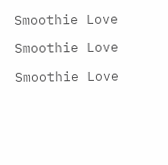Smoothie Love

Smoothie Love

Smoothie Love